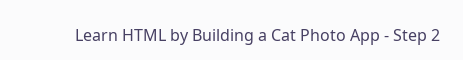Learn HTML by Building a Cat Photo App - Step 2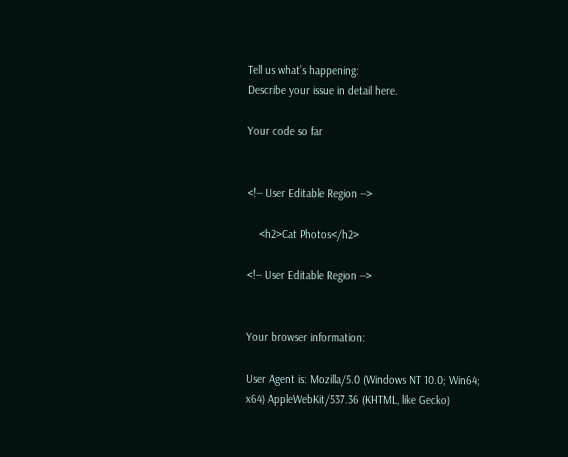Tell us what’s happening:
Describe your issue in detail here.

Your code so far


<!-- User Editable Region -->

    <h2>Cat Photos</h2>

<!-- User Editable Region -->


Your browser information:

User Agent is: Mozilla/5.0 (Windows NT 10.0; Win64; x64) AppleWebKit/537.36 (KHTML, like Gecko)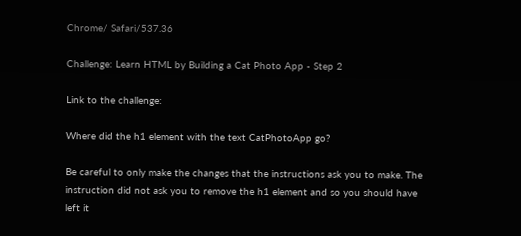Chrome/ Safari/537.36

Challenge: Learn HTML by Building a Cat Photo App - Step 2

Link to the challenge:

Where did the h1 element with the text CatPhotoApp go?

Be careful to only make the changes that the instructions ask you to make. The instruction did not ask you to remove the h1 element and so you should have left it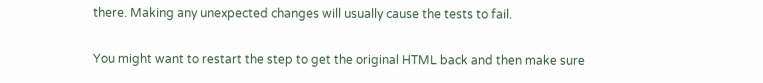there. Making any unexpected changes will usually cause the tests to fail.

You might want to restart the step to get the original HTML back and then make sure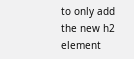to only add the new h2 element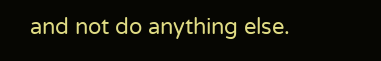and not do anything else.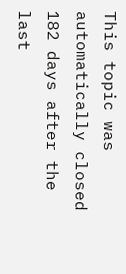This topic was automatically closed 182 days after the last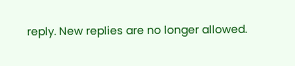reply. New replies are no longer allowed.